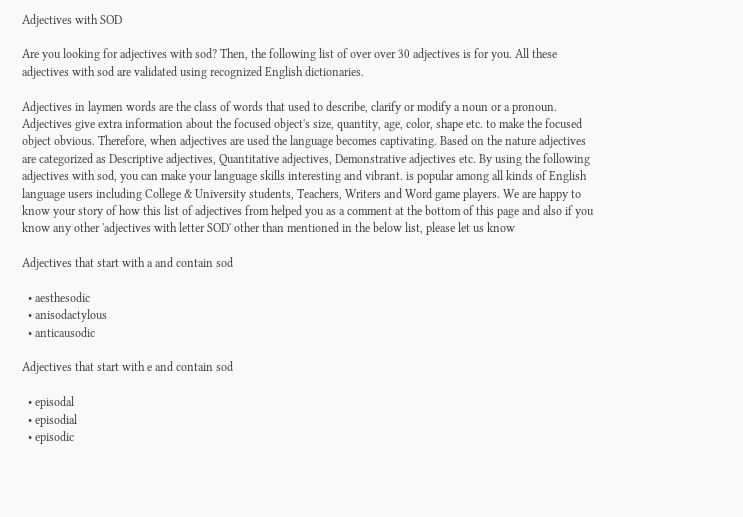Adjectives with SOD

Are you looking for adjectives with sod? Then, the following list of over over 30 adjectives is for you. All these adjectives with sod are validated using recognized English dictionaries.

Adjectives in laymen words are the class of words that used to describe, clarify or modify a noun or a pronoun. Adjectives give extra information about the focused object's size, quantity, age, color, shape etc. to make the focused object obvious. Therefore, when adjectives are used the language becomes captivating. Based on the nature adjectives are categorized as Descriptive adjectives, Quantitative adjectives, Demonstrative adjectives etc. By using the following adjectives with sod, you can make your language skills interesting and vibrant. is popular among all kinds of English language users including College & University students, Teachers, Writers and Word game players. We are happy to know your story of how this list of adjectives from helped you as a comment at the bottom of this page and also if you know any other 'adjectives with letter SOD' other than mentioned in the below list, please let us know

Adjectives that start with a and contain sod

  • aesthesodic
  • anisodactylous
  • anticausodic

Adjectives that start with e and contain sod

  • episodal
  • episodial
  • episodic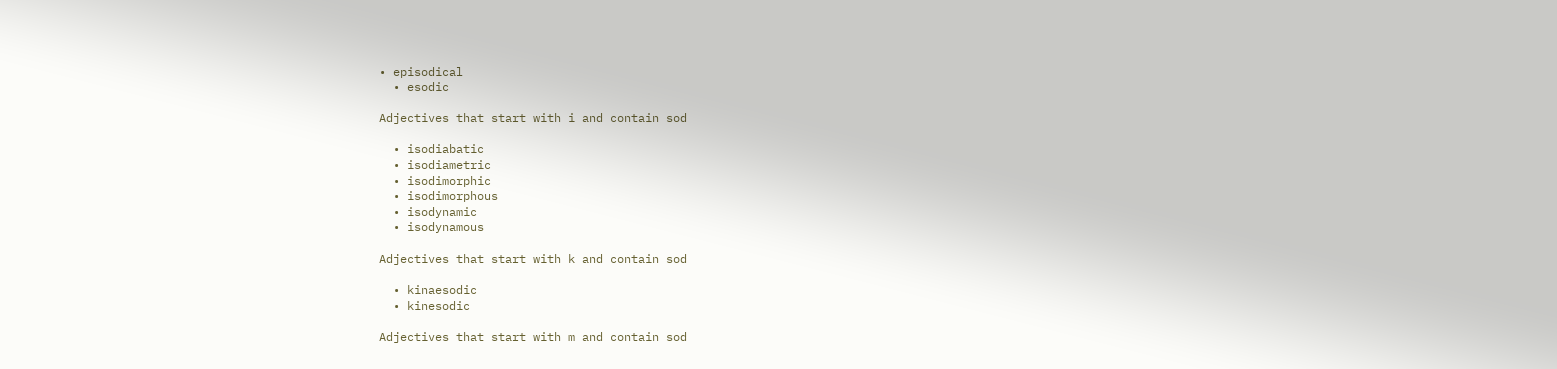• episodical
  • esodic

Adjectives that start with i and contain sod

  • isodiabatic
  • isodiametric
  • isodimorphic
  • isodimorphous
  • isodynamic
  • isodynamous

Adjectives that start with k and contain sod

  • kinaesodic
  • kinesodic

Adjectives that start with m and contain sod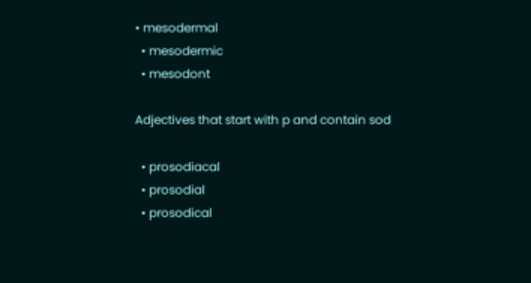• mesodermal
  • mesodermic
  • mesodont

Adjectives that start with p and contain sod

  • prosodiacal
  • prosodial
  • prosodical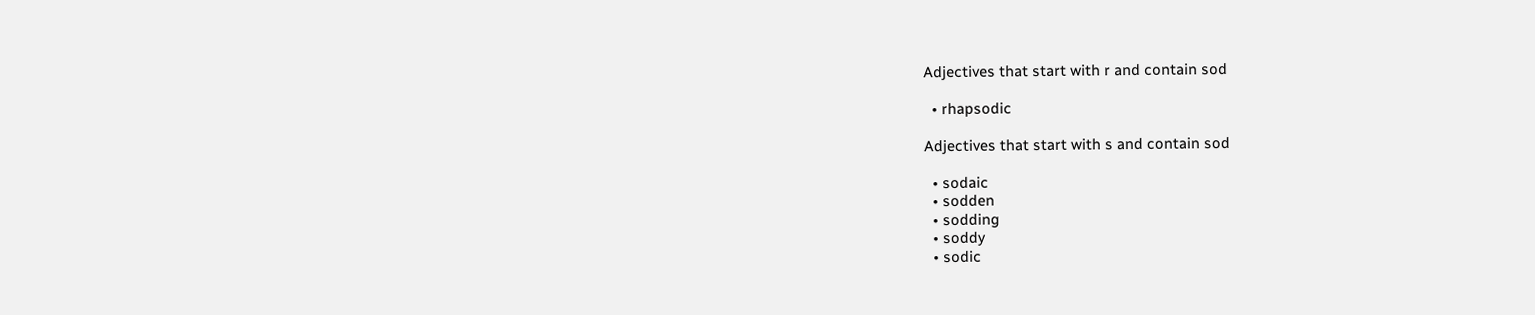Adjectives that start with r and contain sod

  • rhapsodic

Adjectives that start with s and contain sod

  • sodaic
  • sodden
  • sodding
  • soddy
  • sodic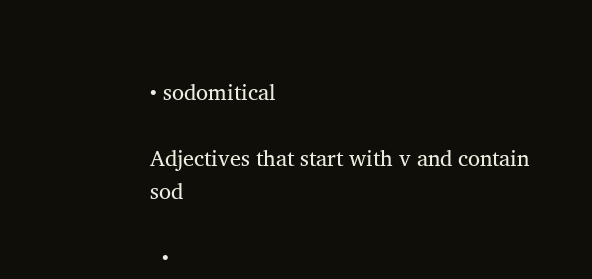• sodomitical

Adjectives that start with v and contain sod

  •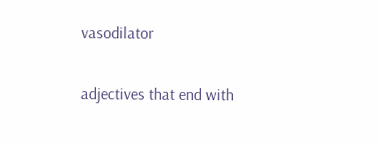vasodilator

adjectives that end with